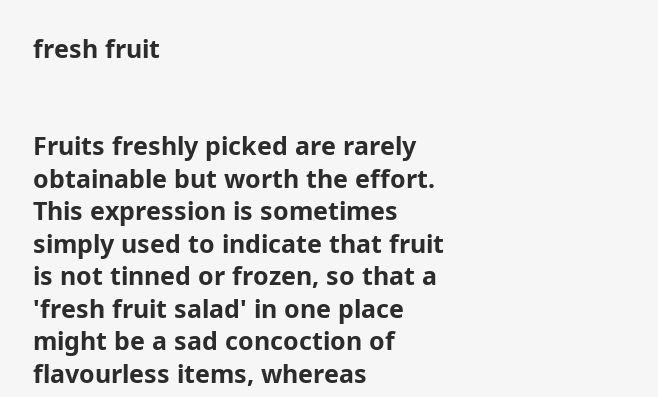fresh fruit


Fruits freshly picked are rarely obtainable but worth the effort. This expression is sometimes simply used to indicate that fruit is not tinned or frozen, so that a 'fresh fruit salad' in one place might be a sad concoction of flavourless items, whereas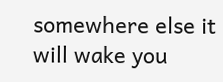somewhere else it will wake you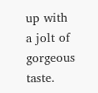up with a jolt of gorgeous taste.